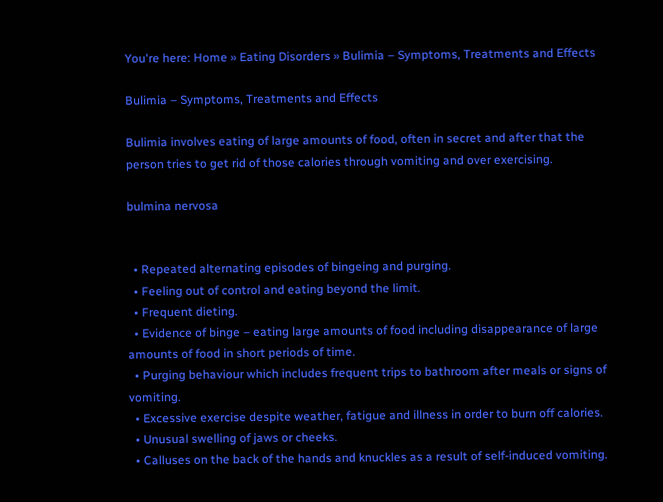You're here: Home » Eating Disorders » Bulimia – Symptoms, Treatments and Effects

Bulimia – Symptoms, Treatments and Effects

Bulimia involves eating of large amounts of food, often in secret and after that the person tries to get rid of those calories through vomiting and over exercising.

bulmina nervosa


  • Repeated alternating episodes of bingeing and purging.
  • Feeling out of control and eating beyond the limit.
  • Frequent dieting.
  • Evidence of binge – eating large amounts of food including disappearance of large amounts of food in short periods of time.
  • Purging behaviour which includes frequent trips to bathroom after meals or signs of vomiting.
  • Excessive exercise despite weather, fatigue and illness in order to burn off calories.
  • Unusual swelling of jaws or cheeks.
  • Calluses on the back of the hands and knuckles as a result of self-induced vomiting.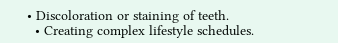• Discoloration or staining of teeth.
  • Creating complex lifestyle schedules.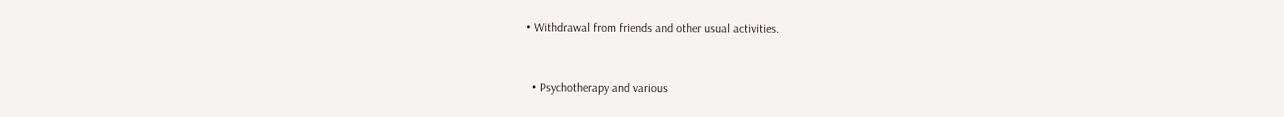• Withdrawal from friends and other usual activities.


  • Psychotherapy and various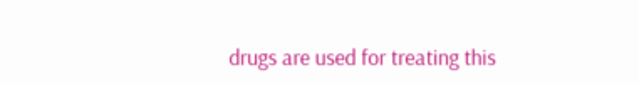drugs are used for treating this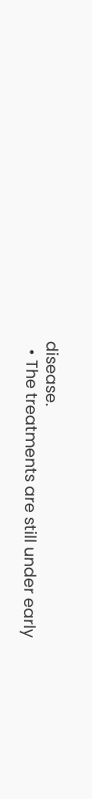disease.
  • The treatments are still under early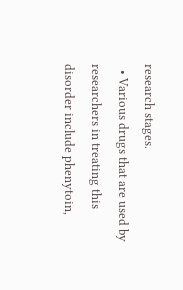research stages.
  • Various drugs that are used by researchers in treating this disorder include phenytoin,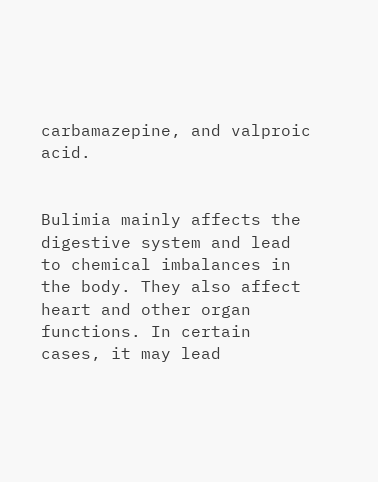carbamazepine, and valproic acid.


Bulimia mainly affects the digestive system and lead to chemical imbalances in the body. They also affect heart and other organ functions. In certain cases, it may lead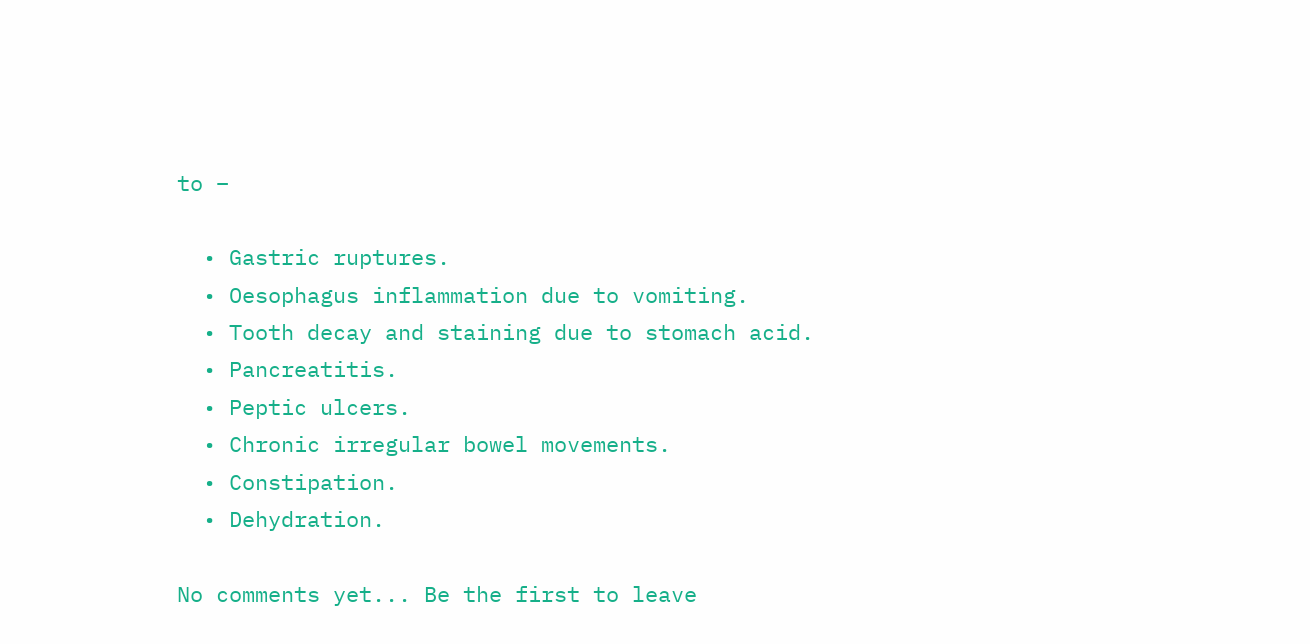to –

  • Gastric ruptures.
  • Oesophagus inflammation due to vomiting.
  • Tooth decay and staining due to stomach acid.
  • Pancreatitis.
  • Peptic ulcers.
  • Chronic irregular bowel movements.
  • Constipation.
  • Dehydration.

No comments yet... Be the first to leave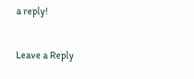a reply!

Leave a Reply